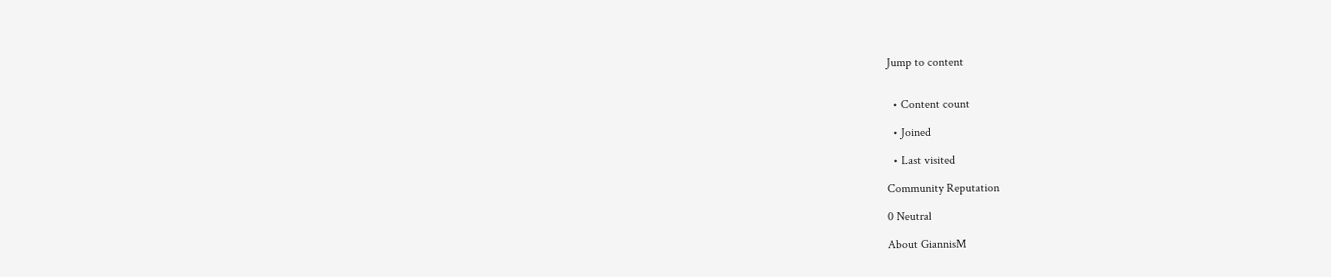Jump to content


  • Content count

  • Joined

  • Last visited

Community Reputation

0 Neutral

About GiannisM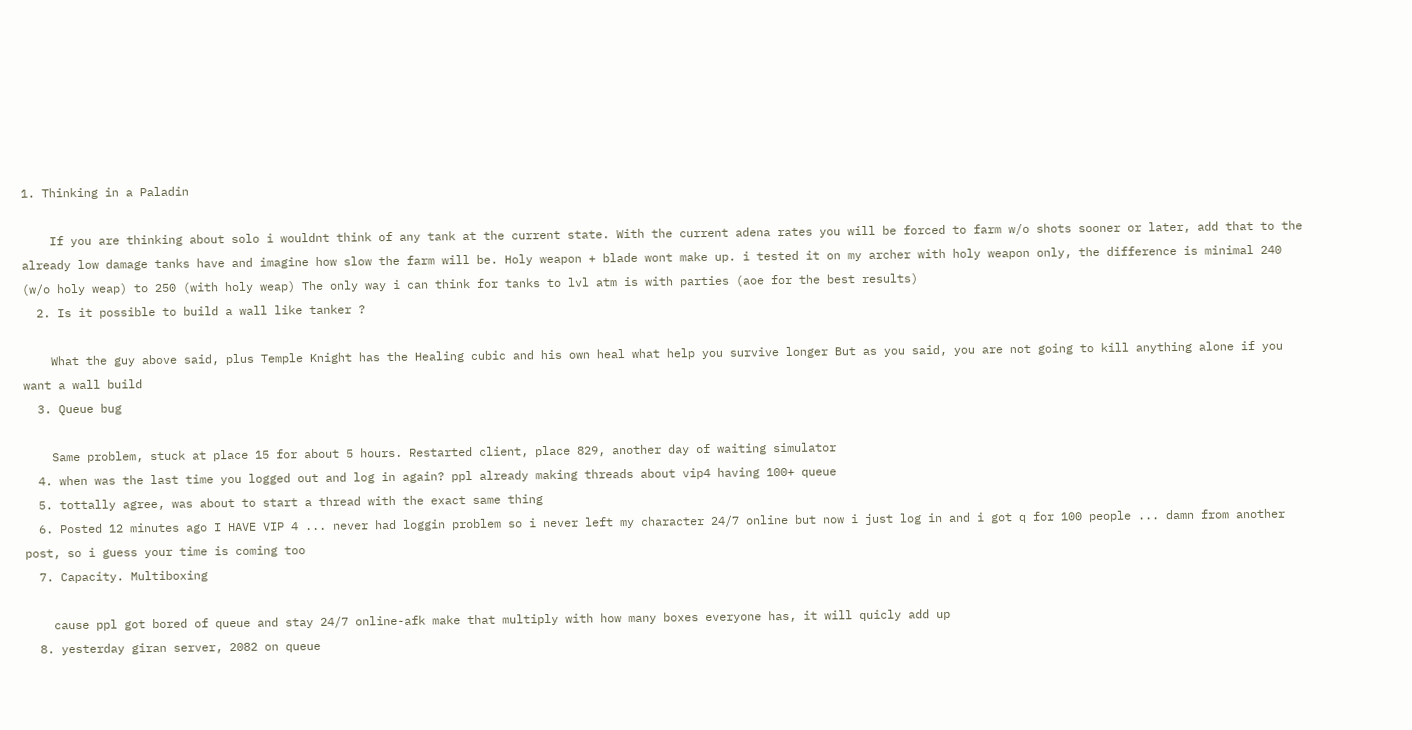1. Thinking in a Paladin

    If you are thinking about solo i wouldnt think of any tank at the current state. With the current adena rates you will be forced to farm w/o shots sooner or later, add that to the already low damage tanks have and imagine how slow the farm will be. Holy weapon + blade wont make up. i tested it on my archer with holy weapon only, the difference is minimal 240 (w/o holy weap) to 250 (with holy weap) The only way i can think for tanks to lvl atm is with parties (aoe for the best results)
  2. Is it possible to build a wall like tanker ?

    What the guy above said, plus Temple Knight has the Healing cubic and his own heal what help you survive longer But as you said, you are not going to kill anything alone if you want a wall build
  3. Queue bug

    Same problem, stuck at place 15 for about 5 hours. Restarted client, place 829, another day of waiting simulator
  4. when was the last time you logged out and log in again? ppl already making threads about vip4 having 100+ queue
  5. tottally agree, was about to start a thread with the exact same thing
  6. Posted 12 minutes ago I HAVE VIP 4 ... never had loggin problem so i never left my character 24/7 online but now i just log in and i got q for 100 people ... damn from another post, so i guess your time is coming too
  7. Capacity. Multiboxing

    cause ppl got bored of queue and stay 24/7 online-afk make that multiply with how many boxes everyone has, it will quicly add up
  8. yesterday giran server, 2082 on queue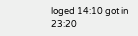loged 14:10 got in 23:20